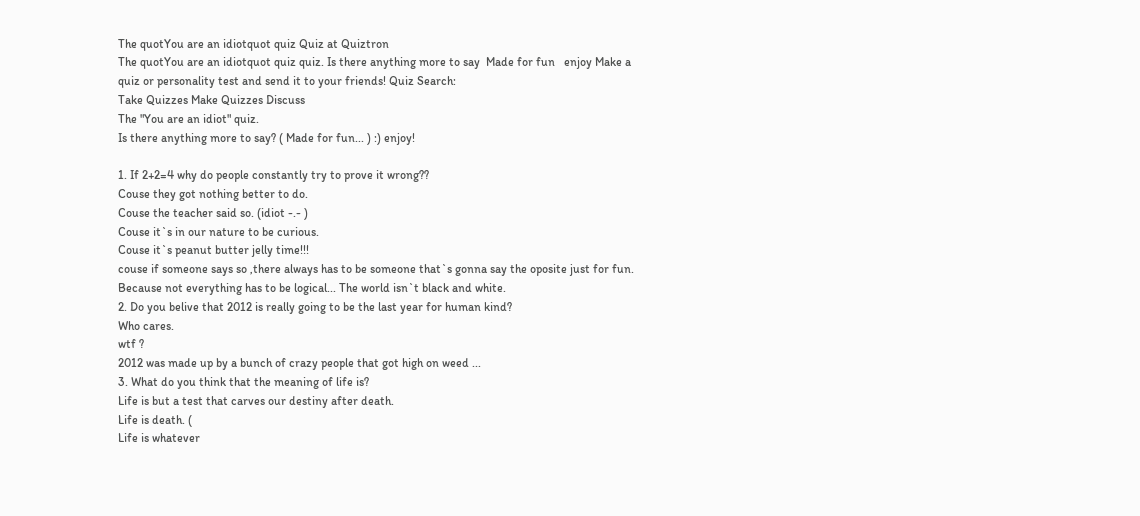The quotYou are an idiotquot quiz Quiz at Quiztron
The quotYou are an idiotquot quiz quiz. Is there anything more to say  Made for fun   enjoy Make a quiz or personality test and send it to your friends! Quiz Search:
Take Quizzes Make Quizzes Discuss
The "You are an idiot" quiz.
Is there anything more to say? ( Made for fun... ) :) enjoy!

1. If 2+2=4 why do people constantly try to prove it wrong??
Couse they got nothing better to do.
Couse the teacher said so. (idiot -.- )
Couse it`s in our nature to be curious.
Couse it`s peanut butter jelly time!!!
couse if someone says so ,there always has to be someone that`s gonna say the oposite just for fun.
Because not everything has to be logical... The world isn`t black and white.
2. Do you belive that 2012 is really going to be the last year for human kind?
Who cares.
wtf ?
2012 was made up by a bunch of crazy people that got high on weed ...
3. What do you think that the meaning of life is?
Life is but a test that carves our destiny after death.
Life is death. (
Life is whatever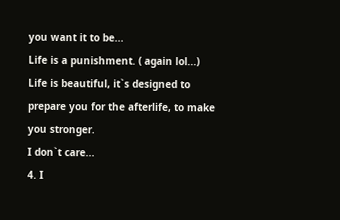you want it to be...
Life is a punishment. ( again lol...)
Life is beautiful, it`s designed to prepare you for the afterlife, to make you stronger.
I don`t care...
4. I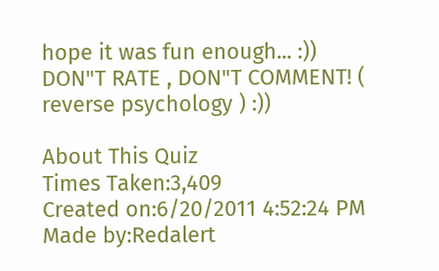hope it was fun enough... :)) DON"T RATE , DON"T COMMENT! ( reverse psychology ) :))

About This Quiz
Times Taken:3,409
Created on:6/20/2011 4:52:24 PM
Made by:Redalert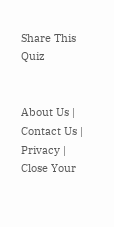Share This Quiz


About Us | Contact Us | Privacy | Close Your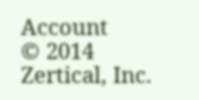Account
© 2014 Zertical, Inc.